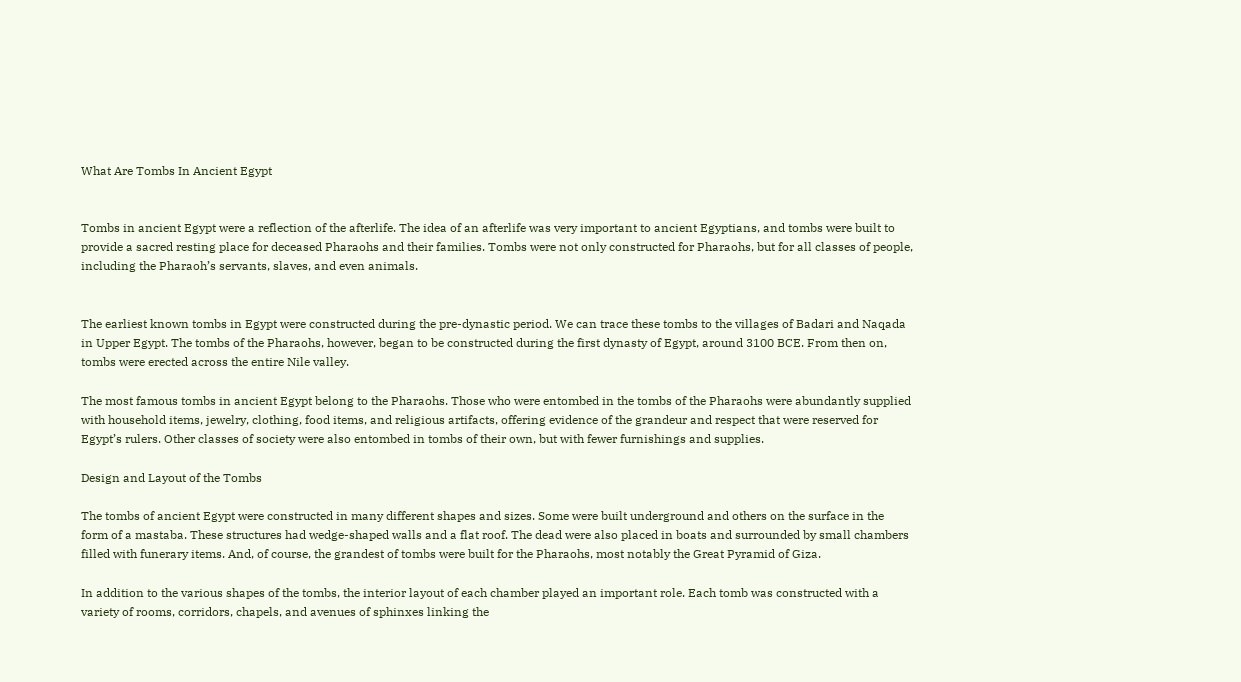What Are Tombs In Ancient Egypt


Tombs in ancient Egypt were a reflection of the afterlife. The idea of an afterlife was very important to ancient Egyptians, and tombs were built to provide a sacred resting place for deceased Pharaohs and their families. Tombs were not only constructed for Pharaohs, but for all classes of people, including the Pharaoh’s servants, slaves, and even animals.


The earliest known tombs in Egypt were constructed during the pre-dynastic period. We can trace these tombs to the villages of Badari and Naqada in Upper Egypt. The tombs of the Pharaohs, however, began to be constructed during the first dynasty of Egypt, around 3100 BCE. From then on, tombs were erected across the entire Nile valley.

The most famous tombs in ancient Egypt belong to the Pharaohs. Those who were entombed in the tombs of the Pharaohs were abundantly supplied with household items, jewelry, clothing, food items, and religious artifacts, offering evidence of the grandeur and respect that were reserved for Egypt’s rulers. Other classes of society were also entombed in tombs of their own, but with fewer furnishings and supplies.

Design and Layout of the Tombs

The tombs of ancient Egypt were constructed in many different shapes and sizes. Some were built underground and others on the surface in the form of a mastaba. These structures had wedge-shaped walls and a flat roof. The dead were also placed in boats and surrounded by small chambers filled with funerary items. And, of course, the grandest of tombs were built for the Pharaohs, most notably the Great Pyramid of Giza.

In addition to the various shapes of the tombs, the interior layout of each chamber played an important role. Each tomb was constructed with a variety of rooms, corridors, chapels, and avenues of sphinxes linking the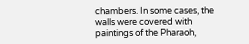chambers. In some cases, the walls were covered with paintings of the Pharaoh,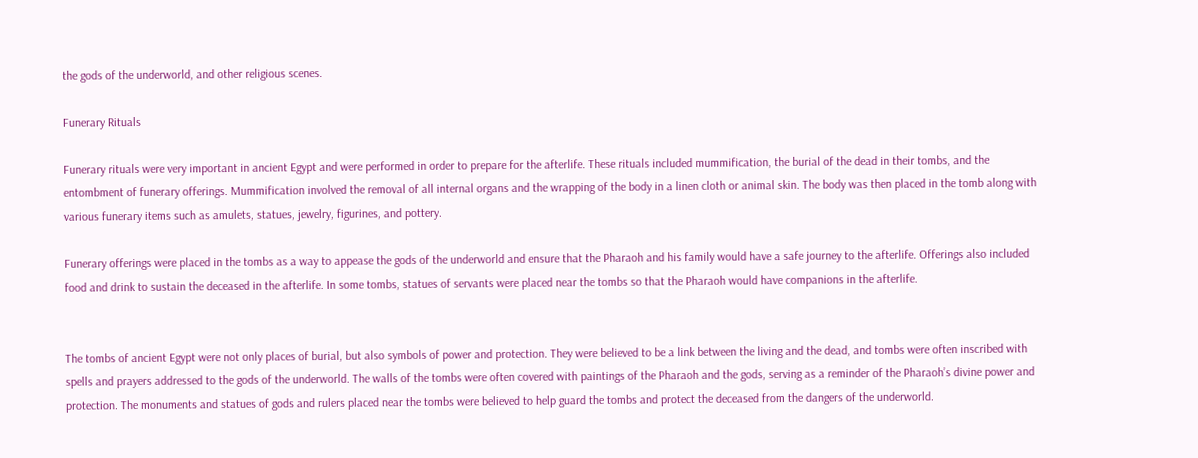the gods of the underworld, and other religious scenes.

Funerary Rituals

Funerary rituals were very important in ancient Egypt and were performed in order to prepare for the afterlife. These rituals included mummification, the burial of the dead in their tombs, and the entombment of funerary offerings. Mummification involved the removal of all internal organs and the wrapping of the body in a linen cloth or animal skin. The body was then placed in the tomb along with various funerary items such as amulets, statues, jewelry, figurines, and pottery.

Funerary offerings were placed in the tombs as a way to appease the gods of the underworld and ensure that the Pharaoh and his family would have a safe journey to the afterlife. Offerings also included food and drink to sustain the deceased in the afterlife. In some tombs, statues of servants were placed near the tombs so that the Pharaoh would have companions in the afterlife.


The tombs of ancient Egypt were not only places of burial, but also symbols of power and protection. They were believed to be a link between the living and the dead, and tombs were often inscribed with spells and prayers addressed to the gods of the underworld. The walls of the tombs were often covered with paintings of the Pharaoh and the gods, serving as a reminder of the Pharaoh’s divine power and protection. The monuments and statues of gods and rulers placed near the tombs were believed to help guard the tombs and protect the deceased from the dangers of the underworld.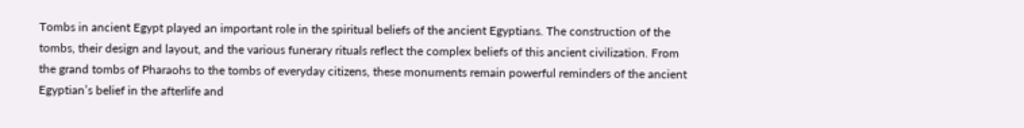Tombs in ancient Egypt played an important role in the spiritual beliefs of the ancient Egyptians. The construction of the tombs, their design and layout, and the various funerary rituals reflect the complex beliefs of this ancient civilization. From the grand tombs of Pharaohs to the tombs of everyday citizens, these monuments remain powerful reminders of the ancient Egyptian’s belief in the afterlife and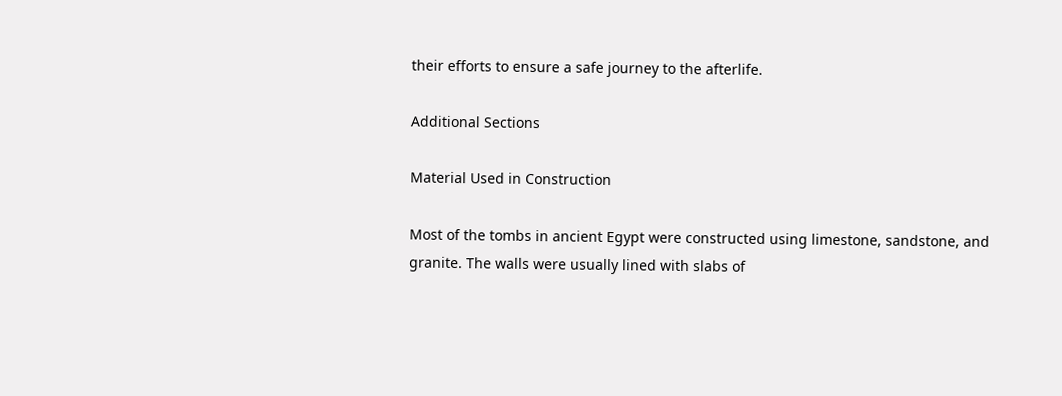their efforts to ensure a safe journey to the afterlife.

Additional Sections

Material Used in Construction

Most of the tombs in ancient Egypt were constructed using limestone, sandstone, and granite. The walls were usually lined with slabs of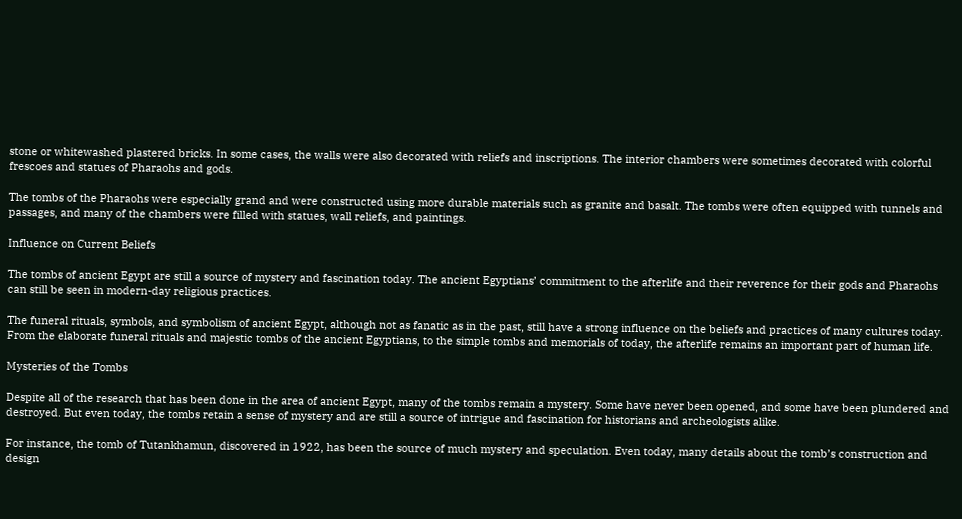stone or whitewashed plastered bricks. In some cases, the walls were also decorated with reliefs and inscriptions. The interior chambers were sometimes decorated with colorful frescoes and statues of Pharaohs and gods.

The tombs of the Pharaohs were especially grand and were constructed using more durable materials such as granite and basalt. The tombs were often equipped with tunnels and passages, and many of the chambers were filled with statues, wall reliefs, and paintings.

Influence on Current Beliefs

The tombs of ancient Egypt are still a source of mystery and fascination today. The ancient Egyptians’ commitment to the afterlife and their reverence for their gods and Pharaohs can still be seen in modern-day religious practices.

The funeral rituals, symbols, and symbolism of ancient Egypt, although not as fanatic as in the past, still have a strong influence on the beliefs and practices of many cultures today. From the elaborate funeral rituals and majestic tombs of the ancient Egyptians, to the simple tombs and memorials of today, the afterlife remains an important part of human life.

Mysteries of the Tombs

Despite all of the research that has been done in the area of ancient Egypt, many of the tombs remain a mystery. Some have never been opened, and some have been plundered and destroyed. But even today, the tombs retain a sense of mystery and are still a source of intrigue and fascination for historians and archeologists alike.

For instance, the tomb of Tutankhamun, discovered in 1922, has been the source of much mystery and speculation. Even today, many details about the tomb’s construction and design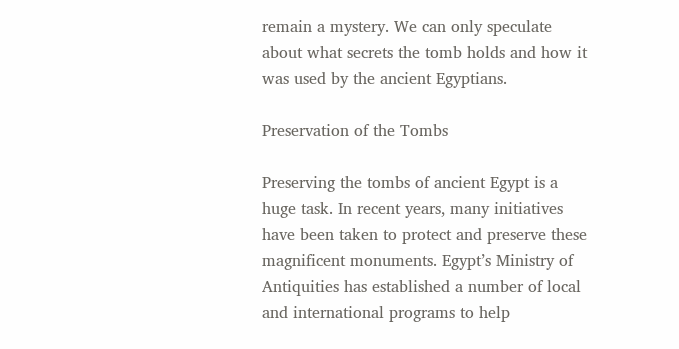remain a mystery. We can only speculate about what secrets the tomb holds and how it was used by the ancient Egyptians.

Preservation of the Tombs

Preserving the tombs of ancient Egypt is a huge task. In recent years, many initiatives have been taken to protect and preserve these magnificent monuments. Egypt’s Ministry of Antiquities has established a number of local and international programs to help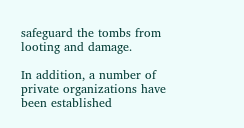safeguard the tombs from looting and damage.

In addition, a number of private organizations have been established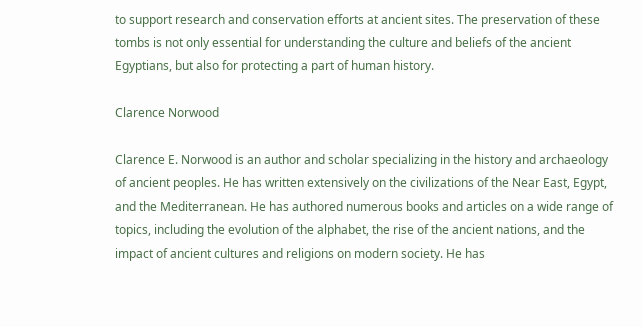to support research and conservation efforts at ancient sites. The preservation of these tombs is not only essential for understanding the culture and beliefs of the ancient Egyptians, but also for protecting a part of human history.

Clarence Norwood

Clarence E. Norwood is an author and scholar specializing in the history and archaeology of ancient peoples. He has written extensively on the civilizations of the Near East, Egypt, and the Mediterranean. He has authored numerous books and articles on a wide range of topics, including the evolution of the alphabet, the rise of the ancient nations, and the impact of ancient cultures and religions on modern society. He has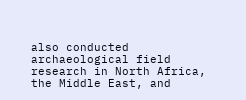also conducted archaeological field research in North Africa, the Middle East, and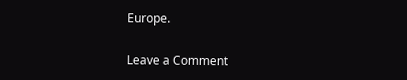Europe.

Leave a Comment